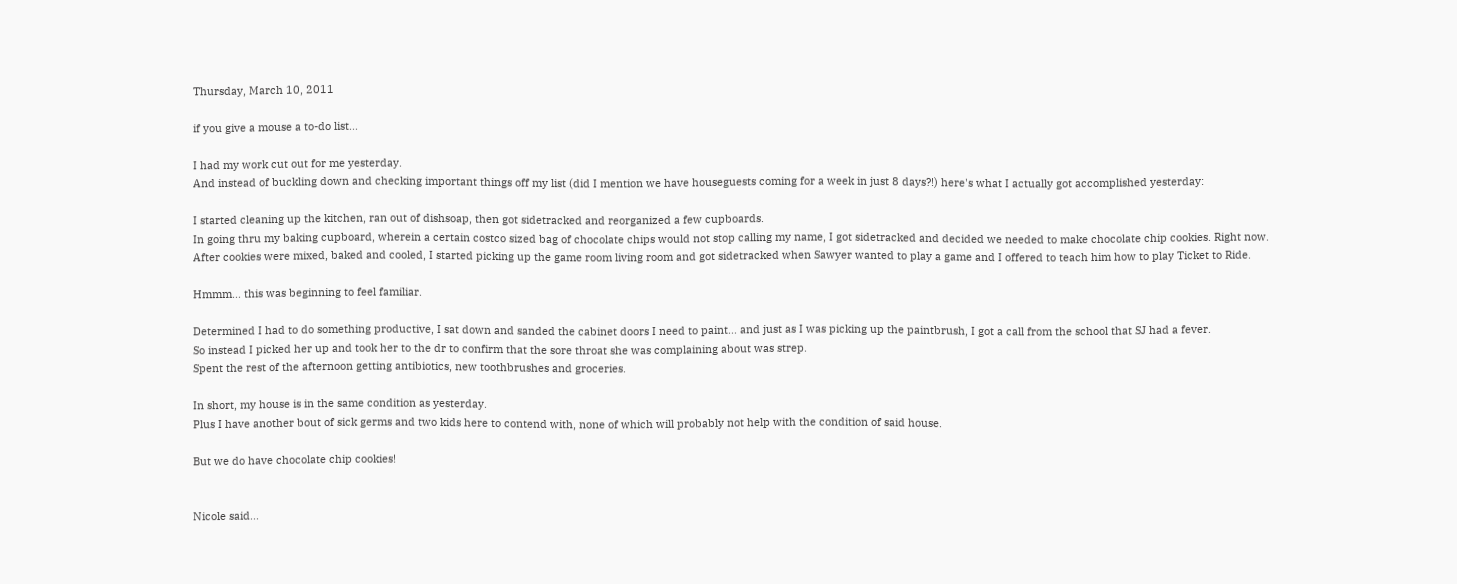Thursday, March 10, 2011

if you give a mouse a to-do list...

I had my work cut out for me yesterday.
And instead of buckling down and checking important things off my list (did I mention we have houseguests coming for a week in just 8 days?!) here's what I actually got accomplished yesterday:

I started cleaning up the kitchen, ran out of dishsoap, then got sidetracked and reorganized a few cupboards.
In going thru my baking cupboard, wherein a certain costco sized bag of chocolate chips would not stop calling my name, I got sidetracked and decided we needed to make chocolate chip cookies. Right now.
After cookies were mixed, baked and cooled, I started picking up the game room living room and got sidetracked when Sawyer wanted to play a game and I offered to teach him how to play Ticket to Ride.

Hmmm... this was beginning to feel familiar.

Determined I had to do something productive, I sat down and sanded the cabinet doors I need to paint... and just as I was picking up the paintbrush, I got a call from the school that SJ had a fever.
So instead I picked her up and took her to the dr to confirm that the sore throat she was complaining about was strep.
Spent the rest of the afternoon getting antibiotics, new toothbrushes and groceries.

In short, my house is in the same condition as yesterday.
Plus I have another bout of sick germs and two kids here to contend with, none of which will probably not help with the condition of said house.

But we do have chocolate chip cookies!


Nicole said...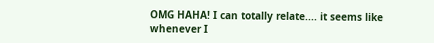OMG HAHA! I can totally relate.... it seems like whenever I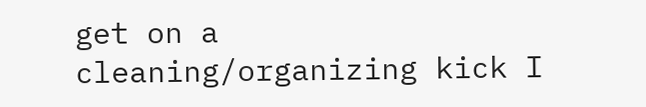get on a cleaning/organizing kick I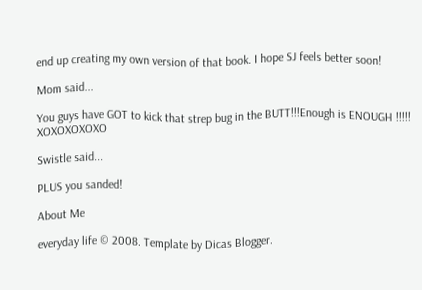end up creating my own version of that book. I hope SJ feels better soon!

Mom said...

You guys have GOT to kick that strep bug in the BUTT!!!Enough is ENOUGH !!!!! XOXOXOXOXO

Swistle said...

PLUS you sanded!

About Me

everyday life © 2008. Template by Dicas Blogger.